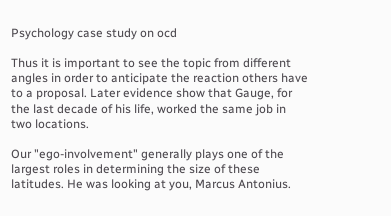Psychology case study on ocd

Thus it is important to see the topic from different angles in order to anticipate the reaction others have to a proposal. Later evidence show that Gauge, for the last decade of his life, worked the same job in two locations.

Our "ego-involvement" generally plays one of the largest roles in determining the size of these latitudes. He was looking at you, Marcus Antonius.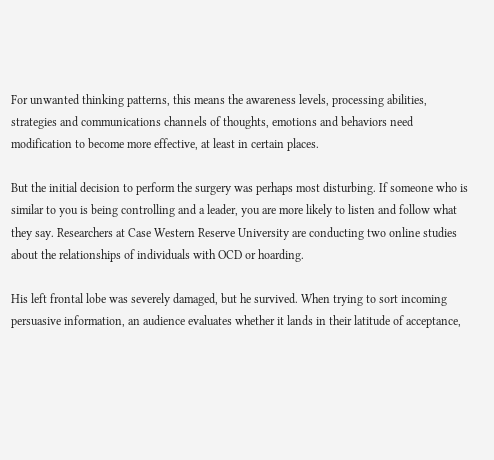For unwanted thinking patterns, this means the awareness levels, processing abilities, strategies and communications channels of thoughts, emotions and behaviors need modification to become more effective, at least in certain places.

But the initial decision to perform the surgery was perhaps most disturbing. If someone who is similar to you is being controlling and a leader, you are more likely to listen and follow what they say. Researchers at Case Western Reserve University are conducting two online studies about the relationships of individuals with OCD or hoarding.

His left frontal lobe was severely damaged, but he survived. When trying to sort incoming persuasive information, an audience evaluates whether it lands in their latitude of acceptance,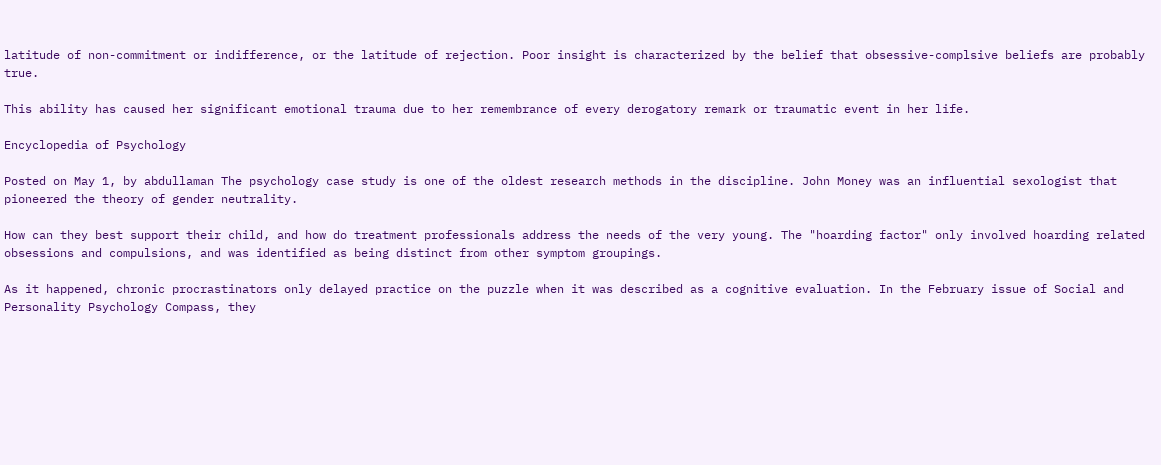latitude of non-commitment or indifference, or the latitude of rejection. Poor insight is characterized by the belief that obsessive-complsive beliefs are probably true.

This ability has caused her significant emotional trauma due to her remembrance of every derogatory remark or traumatic event in her life.

Encyclopedia of Psychology

Posted on May 1, by abdullaman The psychology case study is one of the oldest research methods in the discipline. John Money was an influential sexologist that pioneered the theory of gender neutrality.

How can they best support their child, and how do treatment professionals address the needs of the very young. The "hoarding factor" only involved hoarding related obsessions and compulsions, and was identified as being distinct from other symptom groupings.

As it happened, chronic procrastinators only delayed practice on the puzzle when it was described as a cognitive evaluation. In the February issue of Social and Personality Psychology Compass, they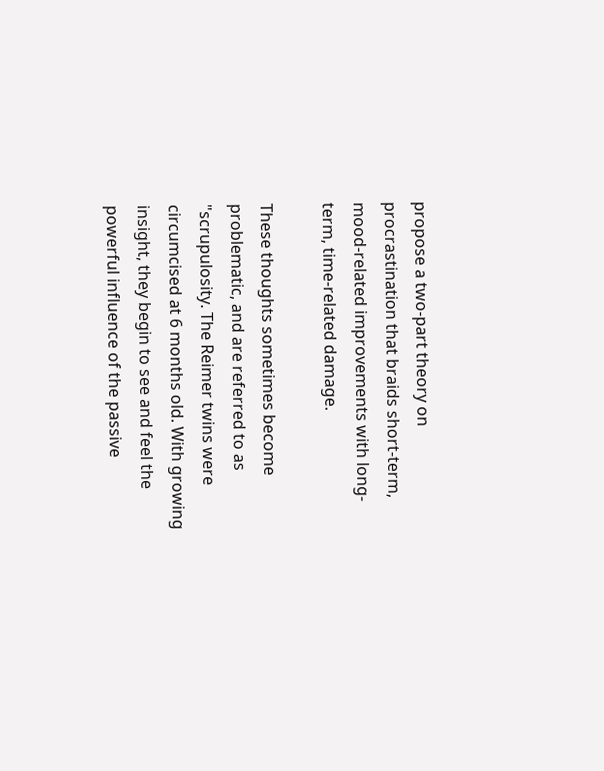propose a two-part theory on procrastination that braids short-term, mood-related improvements with long-term, time-related damage.

These thoughts sometimes become problematic, and are referred to as "scrupulosity. The Reimer twins were circumcised at 6 months old. With growing insight, they begin to see and feel the powerful influence of the passive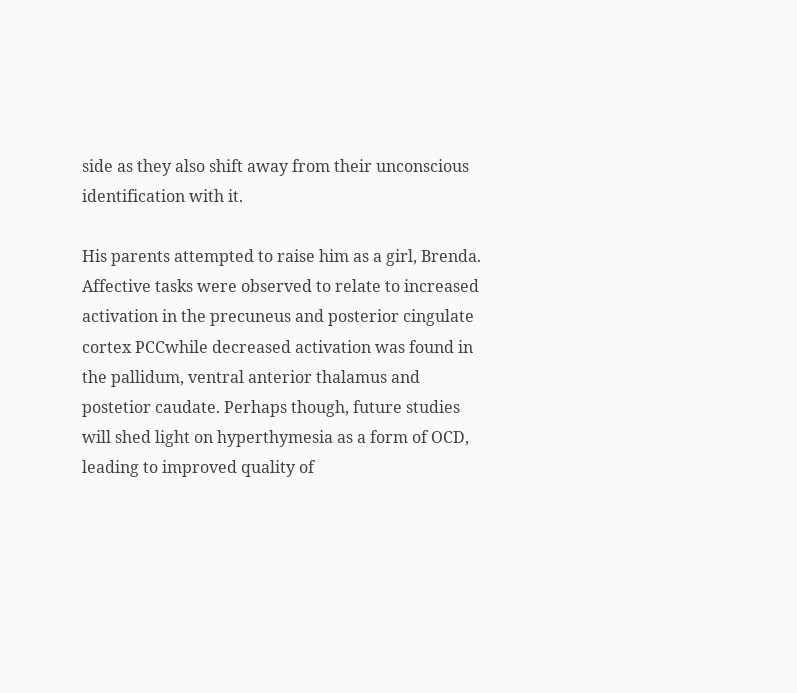side as they also shift away from their unconscious identification with it.

His parents attempted to raise him as a girl, Brenda. Affective tasks were observed to relate to increased activation in the precuneus and posterior cingulate cortex PCCwhile decreased activation was found in the pallidum, ventral anterior thalamus and postetior caudate. Perhaps though, future studies will shed light on hyperthymesia as a form of OCD, leading to improved quality of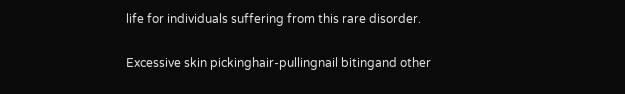life for individuals suffering from this rare disorder.

Excessive skin pickinghair-pullingnail bitingand other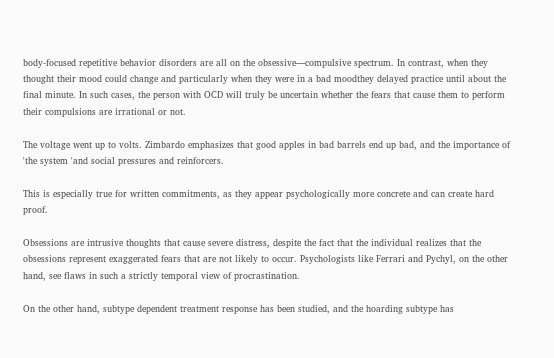body-focused repetitive behavior disorders are all on the obsessive—compulsive spectrum. In contrast, when they thought their mood could change and particularly when they were in a bad moodthey delayed practice until about the final minute. In such cases, the person with OCD will truly be uncertain whether the fears that cause them to perform their compulsions are irrational or not.

The voltage went up to volts. Zimbardo emphasizes that good apples in bad barrels end up bad, and the importance of 'the system 'and social pressures and reinforcers.

This is especially true for written commitments, as they appear psychologically more concrete and can create hard proof.

Obsessions are intrusive thoughts that cause severe distress, despite the fact that the individual realizes that the obsessions represent exaggerated fears that are not likely to occur. Psychologists like Ferrari and Pychyl, on the other hand, see flaws in such a strictly temporal view of procrastination.

On the other hand, subtype dependent treatment response has been studied, and the hoarding subtype has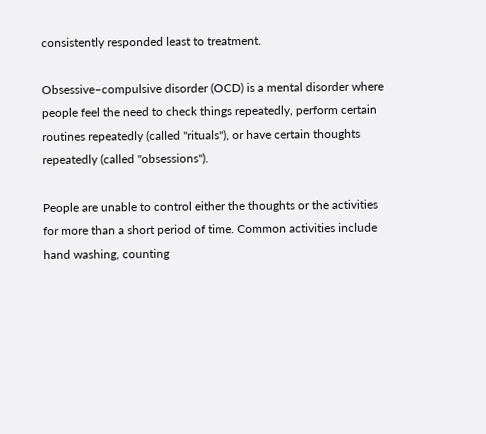consistently responded least to treatment.

Obsessive–compulsive disorder (OCD) is a mental disorder where people feel the need to check things repeatedly, perform certain routines repeatedly (called "rituals"), or have certain thoughts repeatedly (called "obsessions").

People are unable to control either the thoughts or the activities for more than a short period of time. Common activities include hand washing, counting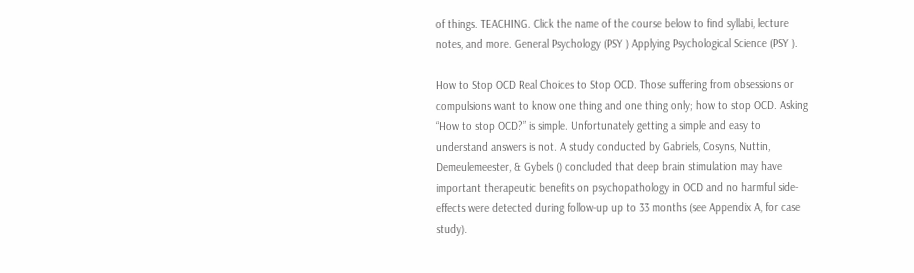of things. TEACHING. Click the name of the course below to find syllabi, lecture notes, and more. General Psychology (PSY ) Applying Psychological Science (PSY ).

How to Stop OCD Real Choices to Stop OCD. Those suffering from obsessions or compulsions want to know one thing and one thing only; how to stop OCD. Asking “How to stop OCD?” is simple. Unfortunately getting a simple and easy to understand answers is not. A study conducted by Gabriels, Cosyns, Nuttin, Demeulemeester, & Gybels () concluded that deep brain stimulation may have important therapeutic benefits on psychopathology in OCD and no harmful side-effects were detected during follow-up up to 33 months (see Appendix A, for case study).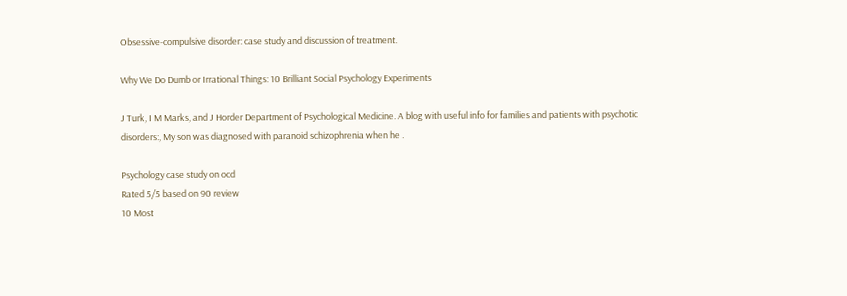Obsessive-compulsive disorder: case study and discussion of treatment.

Why We Do Dumb or Irrational Things: 10 Brilliant Social Psychology Experiments

J Turk, I M Marks, and J Horder Department of Psychological Medicine. A blog with useful info for families and patients with psychotic disorders:, My son was diagnosed with paranoid schizophrenia when he .

Psychology case study on ocd
Rated 5/5 based on 90 review
10 Most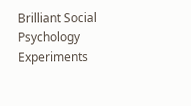Brilliant Social Psychology Experiments